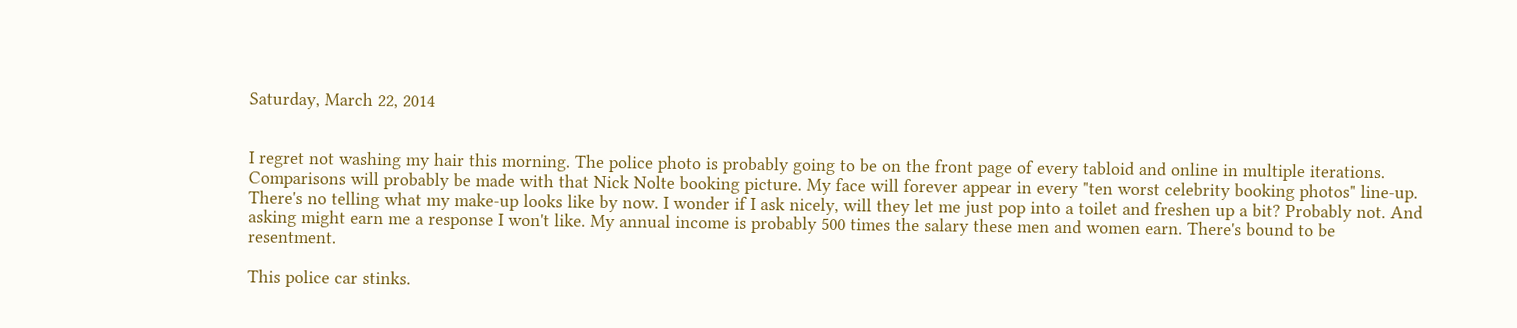Saturday, March 22, 2014


I regret not washing my hair this morning. The police photo is probably going to be on the front page of every tabloid and online in multiple iterations. Comparisons will probably be made with that Nick Nolte booking picture. My face will forever appear in every "ten worst celebrity booking photos" line-up. There's no telling what my make-up looks like by now. I wonder if I ask nicely, will they let me just pop into a toilet and freshen up a bit? Probably not. And asking might earn me a response I won't like. My annual income is probably 500 times the salary these men and women earn. There's bound to be resentment.

This police car stinks.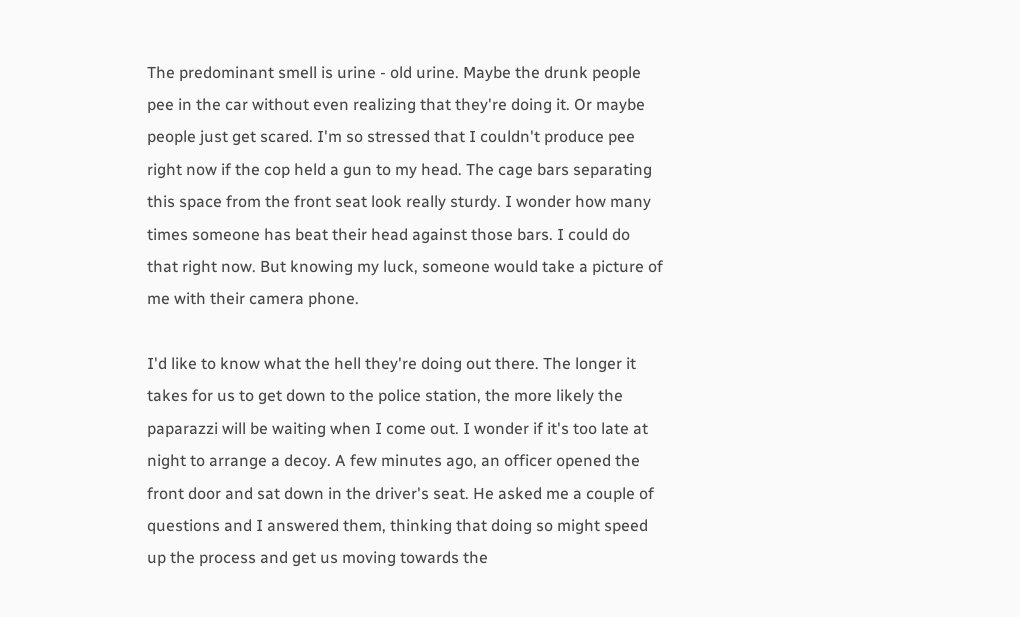The predominant smell is urine - old urine. Maybe the drunk people pee in the car without even realizing that they're doing it. Or maybe people just get scared. I'm so stressed that I couldn't produce pee right now if the cop held a gun to my head. The cage bars separating this space from the front seat look really sturdy. I wonder how many times someone has beat their head against those bars. I could do that right now. But knowing my luck, someone would take a picture of me with their camera phone.

I'd like to know what the hell they're doing out there. The longer it takes for us to get down to the police station, the more likely the paparazzi will be waiting when I come out. I wonder if it's too late at night to arrange a decoy. A few minutes ago, an officer opened the front door and sat down in the driver's seat. He asked me a couple of questions and I answered them, thinking that doing so might speed up the process and get us moving towards the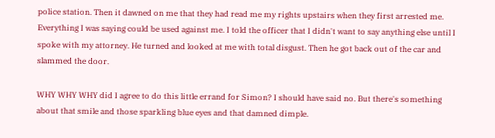police station. Then it dawned on me that they had read me my rights upstairs when they first arrested me. Everything I was saying could be used against me. I told the officer that I didn't want to say anything else until I spoke with my attorney. He turned and looked at me with total disgust. Then he got back out of the car and slammed the door.

WHY WHY WHY did I agree to do this little errand for Simon? I should have said no. But there's something about that smile and those sparkling blue eyes and that damned dimple.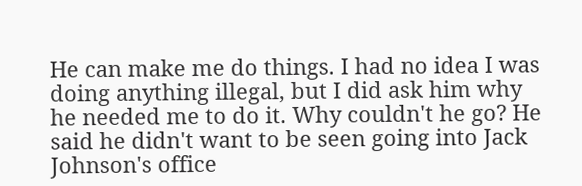He can make me do things. I had no idea I was doing anything illegal, but I did ask him why he needed me to do it. Why couldn't he go? He said he didn't want to be seen going into Jack Johnson's office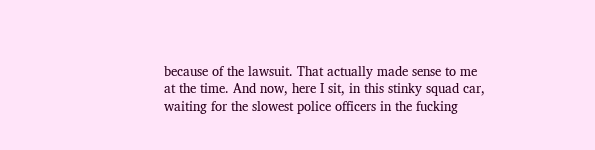because of the lawsuit. That actually made sense to me at the time. And now, here I sit, in this stinky squad car, waiting for the slowest police officers in the fucking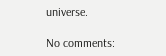universe.

No comments: